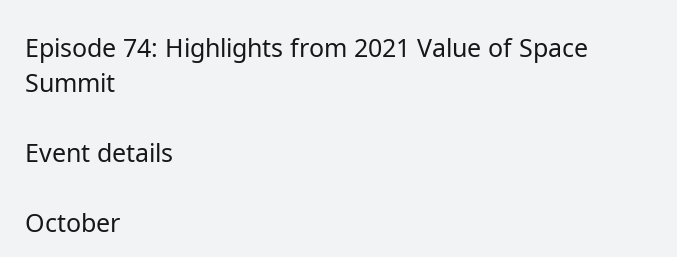Episode 74: Highlights from 2021 Value of Space Summit

Event details

October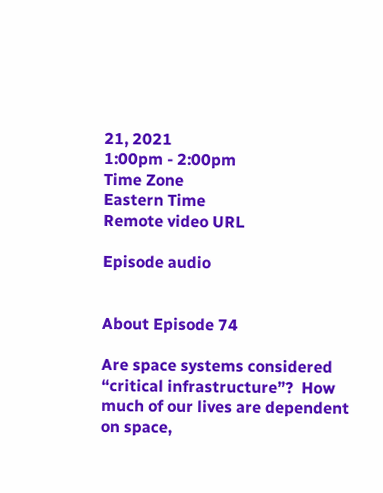21, 2021
1:00pm - 2:00pm
Time Zone
Eastern Time
Remote video URL

Episode audio


About Episode 74

Are space systems considered “critical infrastructure”?  How much of our lives are dependent on space,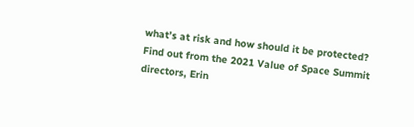what’s at risk and how should it be protected?  Find out from the 2021 Value of Space Summit directors, Erin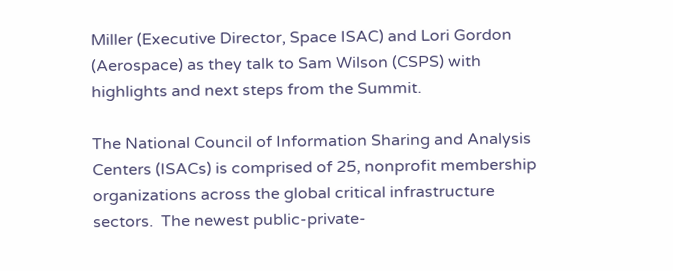Miller (Executive Director, Space ISAC) and Lori Gordon (Aerospace) as they talk to Sam Wilson (CSPS) with highlights and next steps from the Summit.

The National Council of Information Sharing and Analysis Centers (ISACs) is comprised of 25, nonprofit membership organizations across the global critical infrastructure sectors.  The newest public-private-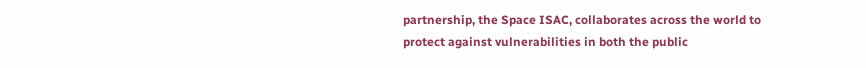partnership, the Space ISAC, collaborates across the world to protect against vulnerabilities in both the public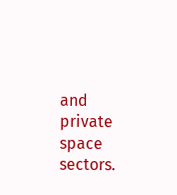and private space sectors.